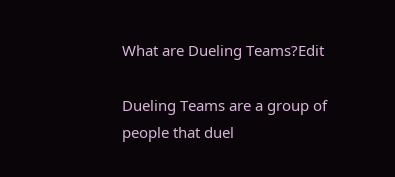What are Dueling Teams?Edit

Dueling Teams are a group of people that duel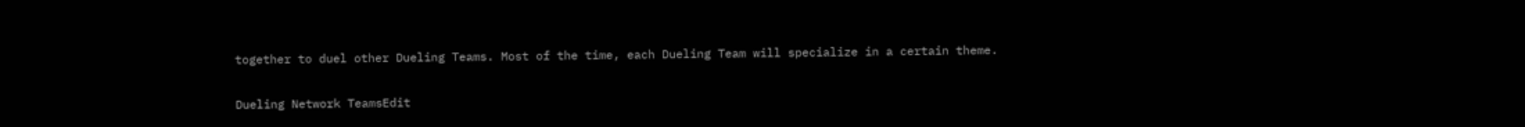together to duel other Dueling Teams. Most of the time, each Dueling Team will specialize in a certain theme.

Dueling Network TeamsEdit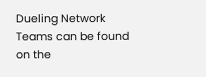Dueling Network Teams can be found on the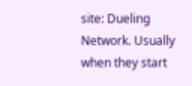site: Dueling Network. Usually when they start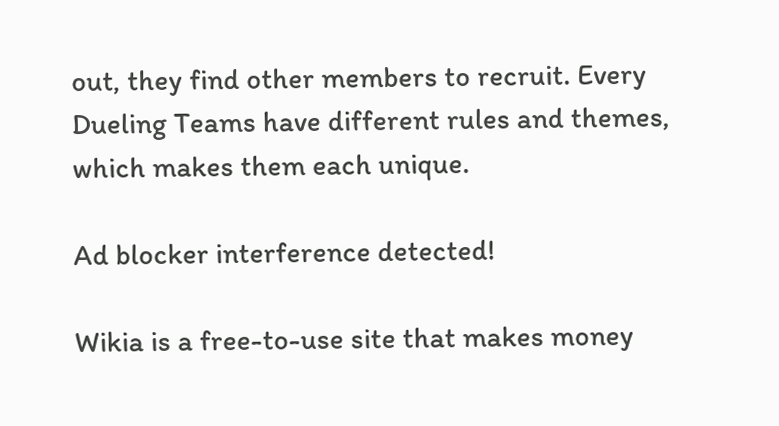out, they find other members to recruit. Every Dueling Teams have different rules and themes, which makes them each unique.

Ad blocker interference detected!

Wikia is a free-to-use site that makes money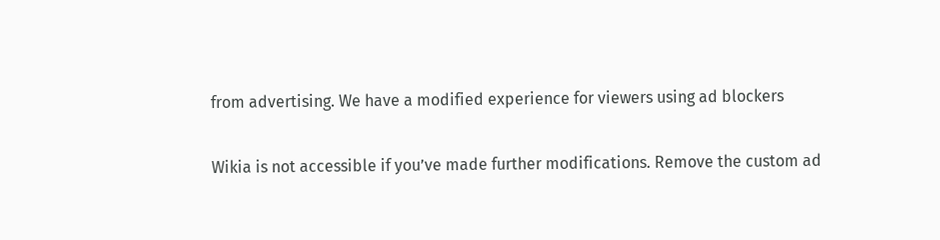from advertising. We have a modified experience for viewers using ad blockers

Wikia is not accessible if you’ve made further modifications. Remove the custom ad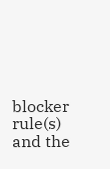blocker rule(s) and the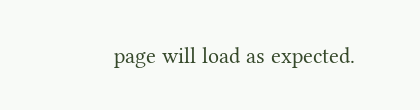page will load as expected.